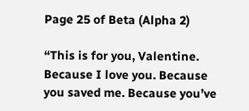Page 25 of Beta (Alpha 2)

“This is for you, Valentine. Because I love you. Because you saved me. Because you’ve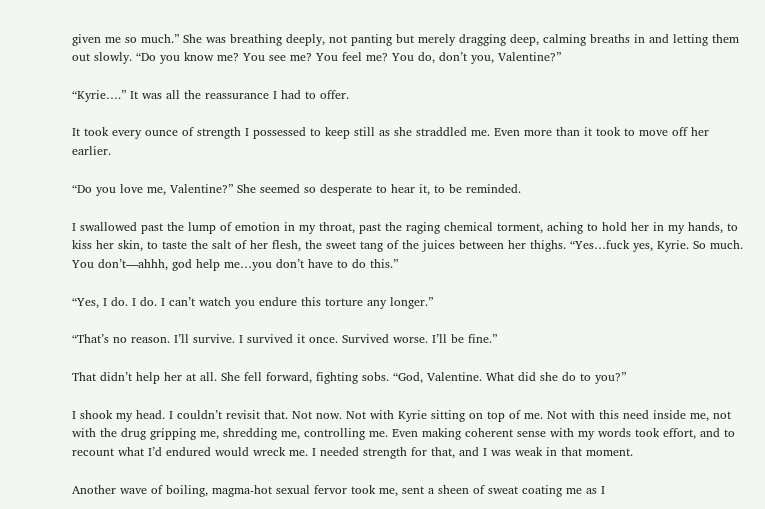given me so much.” She was breathing deeply, not panting but merely dragging deep, calming breaths in and letting them out slowly. “Do you know me? You see me? You feel me? You do, don’t you, Valentine?”

“Kyrie….” It was all the reassurance I had to offer.

It took every ounce of strength I possessed to keep still as she straddled me. Even more than it took to move off her earlier.

“Do you love me, Valentine?” She seemed so desperate to hear it, to be reminded.

I swallowed past the lump of emotion in my throat, past the raging chemical torment, aching to hold her in my hands, to kiss her skin, to taste the salt of her flesh, the sweet tang of the juices between her thighs. “Yes…fuck yes, Kyrie. So much. You don’t—ahhh, god help me…you don’t have to do this.”

“Yes, I do. I do. I can’t watch you endure this torture any longer.”

“That’s no reason. I’ll survive. I survived it once. Survived worse. I’ll be fine.”

That didn’t help her at all. She fell forward, fighting sobs. “God, Valentine. What did she do to you?”

I shook my head. I couldn’t revisit that. Not now. Not with Kyrie sitting on top of me. Not with this need inside me, not with the drug gripping me, shredding me, controlling me. Even making coherent sense with my words took effort, and to recount what I’d endured would wreck me. I needed strength for that, and I was weak in that moment.

Another wave of boiling, magma-hot sexual fervor took me, sent a sheen of sweat coating me as I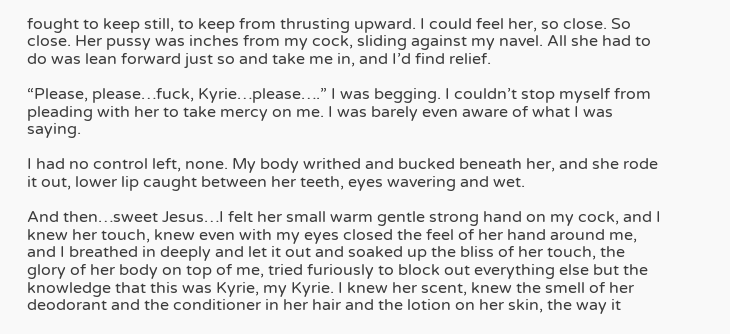fought to keep still, to keep from thrusting upward. I could feel her, so close. So close. Her pussy was inches from my cock, sliding against my navel. All she had to do was lean forward just so and take me in, and I’d find relief.

“Please, please…fuck, Kyrie…please….” I was begging. I couldn’t stop myself from pleading with her to take mercy on me. I was barely even aware of what I was saying.

I had no control left, none. My body writhed and bucked beneath her, and she rode it out, lower lip caught between her teeth, eyes wavering and wet.

And then…sweet Jesus…I felt her small warm gentle strong hand on my cock, and I knew her touch, knew even with my eyes closed the feel of her hand around me, and I breathed in deeply and let it out and soaked up the bliss of her touch, the glory of her body on top of me, tried furiously to block out everything else but the knowledge that this was Kyrie, my Kyrie. I knew her scent, knew the smell of her deodorant and the conditioner in her hair and the lotion on her skin, the way it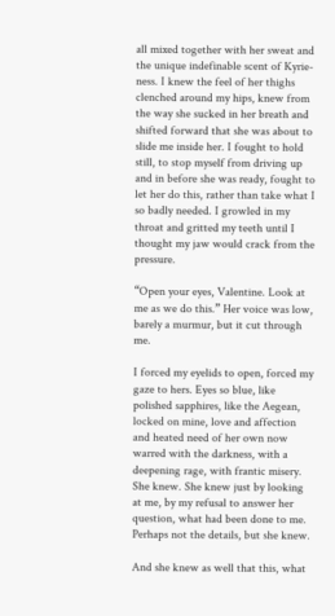all mixed together with her sweat and the unique indefinable scent of Kyrie-ness. I knew the feel of her thighs clenched around my hips, knew from the way she sucked in her breath and shifted forward that she was about to slide me inside her. I fought to hold still, to stop myself from driving up and in before she was ready, fought to let her do this, rather than take what I so badly needed. I growled in my throat and gritted my teeth until I thought my jaw would crack from the pressure.

“Open your eyes, Valentine. Look at me as we do this.” Her voice was low, barely a murmur, but it cut through me.

I forced my eyelids to open, forced my gaze to hers. Eyes so blue, like polished sapphires, like the Aegean, locked on mine, love and affection and heated need of her own now warred with the darkness, with a deepening rage, with frantic misery. She knew. She knew just by looking at me, by my refusal to answer her question, what had been done to me. Perhaps not the details, but she knew.

And she knew as well that this, what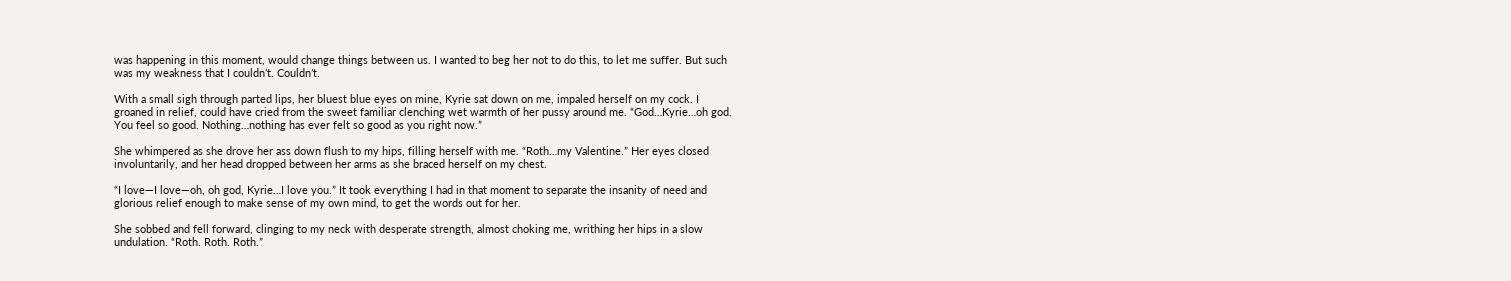was happening in this moment, would change things between us. I wanted to beg her not to do this, to let me suffer. But such was my weakness that I couldn’t. Couldn’t.

With a small sigh through parted lips, her bluest blue eyes on mine, Kyrie sat down on me, impaled herself on my cock. I groaned in relief, could have cried from the sweet familiar clenching wet warmth of her pussy around me. “God…Kyrie…oh god. You feel so good. Nothing…nothing has ever felt so good as you right now.”

She whimpered as she drove her ass down flush to my hips, filling herself with me. “Roth…my Valentine.” Her eyes closed involuntarily, and her head dropped between her arms as she braced herself on my chest.

“I love—I love—oh, oh god, Kyrie…I love you.” It took everything I had in that moment to separate the insanity of need and glorious relief enough to make sense of my own mind, to get the words out for her.

She sobbed and fell forward, clinging to my neck with desperate strength, almost choking me, writhing her hips in a slow undulation. “Roth. Roth. Roth.”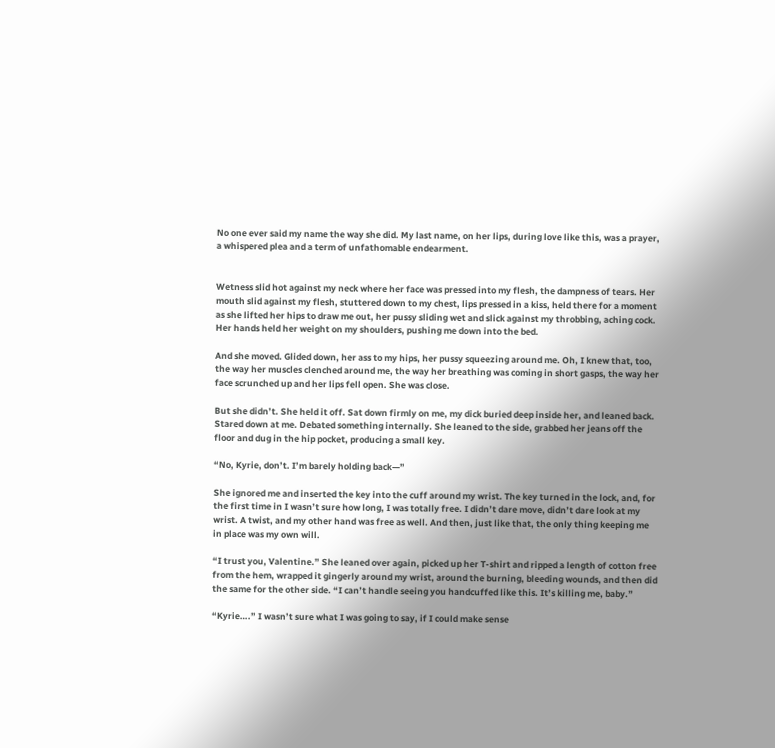No one ever said my name the way she did. My last name, on her lips, during love like this, was a prayer, a whispered plea and a term of unfathomable endearment.


Wetness slid hot against my neck where her face was pressed into my flesh, the dampness of tears. Her mouth slid against my flesh, stuttered down to my chest, lips pressed in a kiss, held there for a moment as she lifted her hips to draw me out, her pussy sliding wet and slick against my throbbing, aching cock. Her hands held her weight on my shoulders, pushing me down into the bed.

And she moved. Glided down, her ass to my hips, her pussy squeezing around me. Oh, I knew that, too, the way her muscles clenched around me, the way her breathing was coming in short gasps, the way her face scrunched up and her lips fell open. She was close.

But she didn’t. She held it off. Sat down firmly on me, my dick buried deep inside her, and leaned back. Stared down at me. Debated something internally. She leaned to the side, grabbed her jeans off the floor and dug in the hip pocket, producing a small key.

“No, Kyrie, don’t. I’m barely holding back—”

She ignored me and inserted the key into the cuff around my wrist. The key turned in the lock, and, for the first time in I wasn’t sure how long, I was totally free. I didn’t dare move, didn’t dare look at my wrist. A twist, and my other hand was free as well. And then, just like that, the only thing keeping me in place was my own will.

“I trust you, Valentine.” She leaned over again, picked up her T-shirt and ripped a length of cotton free from the hem, wrapped it gingerly around my wrist, around the burning, bleeding wounds, and then did the same for the other side. “I can’t handle seeing you handcuffed like this. It’s killing me, baby.”

“Kyrie….” I wasn’t sure what I was going to say, if I could make sense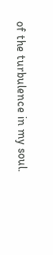of the turbulence in my soul.